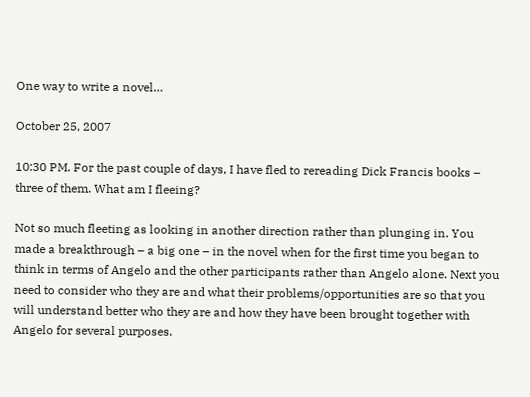One way to write a novel…

October 25, 2007

10:30 PM. For the past couple of days, I have fled to rereading Dick Francis books – three of them. What am I fleeing?

Not so much fleeting as looking in another direction rather than plunging in. You made a breakthrough – a big one – in the novel when for the first time you began to think in terms of Angelo and the other participants rather than Angelo alone. Next you need to consider who they are and what their problems/opportunities are so that you will understand better who they are and how they have been brought together with Angelo for several purposes.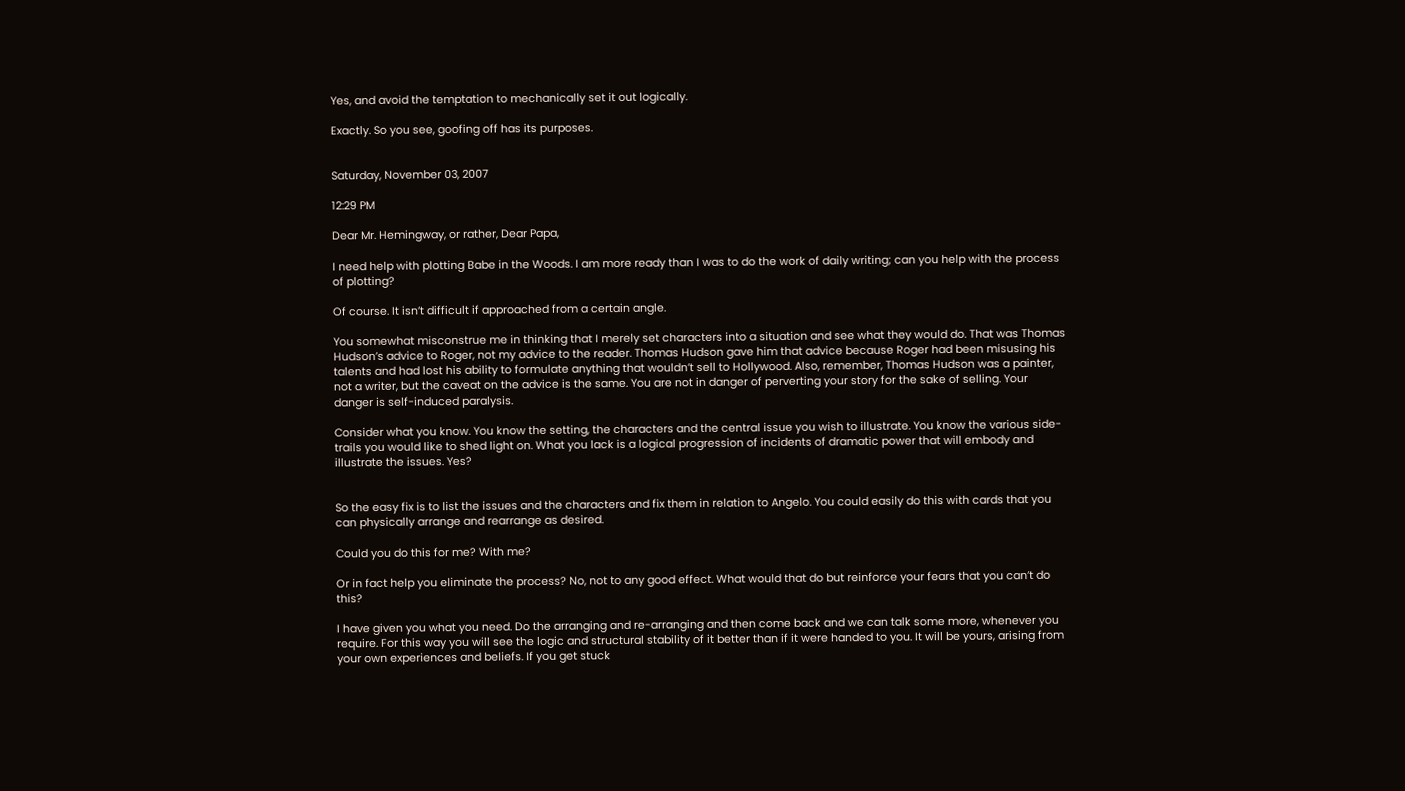Yes, and avoid the temptation to mechanically set it out logically.

Exactly. So you see, goofing off has its purposes.


Saturday, November 03, 2007

12:29 PM

Dear Mr. Hemingway, or rather, Dear Papa,

I need help with plotting Babe in the Woods. I am more ready than I was to do the work of daily writing; can you help with the process of plotting?

Of course. It isn’t difficult if approached from a certain angle.

You somewhat misconstrue me in thinking that I merely set characters into a situation and see what they would do. That was Thomas Hudson’s advice to Roger, not my advice to the reader. Thomas Hudson gave him that advice because Roger had been misusing his talents and had lost his ability to formulate anything that wouldn’t sell to Hollywood. Also, remember, Thomas Hudson was a painter, not a writer, but the caveat on the advice is the same. You are not in danger of perverting your story for the sake of selling. Your danger is self-induced paralysis.

Consider what you know. You know the setting, the characters and the central issue you wish to illustrate. You know the various side-trails you would like to shed light on. What you lack is a logical progression of incidents of dramatic power that will embody and illustrate the issues. Yes?


So the easy fix is to list the issues and the characters and fix them in relation to Angelo. You could easily do this with cards that you can physically arrange and rearrange as desired.

Could you do this for me? With me?

Or in fact help you eliminate the process? No, not to any good effect. What would that do but reinforce your fears that you can’t do this?

I have given you what you need. Do the arranging and re-arranging and then come back and we can talk some more, whenever you require. For this way you will see the logic and structural stability of it better than if it were handed to you. It will be yours, arising from your own experiences and beliefs. If you get stuck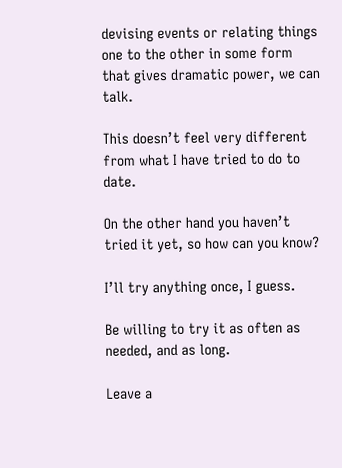devising events or relating things one to the other in some form that gives dramatic power, we can talk.

This doesn’t feel very different from what I have tried to do to date.

On the other hand you haven’t tried it yet, so how can you know?

I’ll try anything once, I guess.

Be willing to try it as often as needed, and as long.

Leave a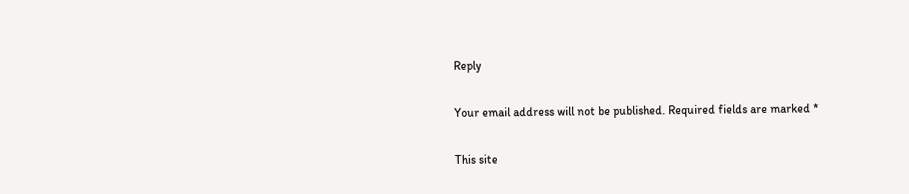Reply

Your email address will not be published. Required fields are marked *

This site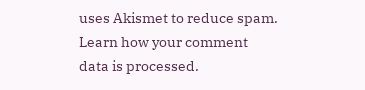uses Akismet to reduce spam. Learn how your comment data is processed.